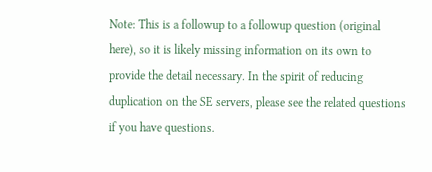Note: This is a followup to a followup question (original here), so it is likely missing information on its own to provide the detail necessary. In the spirit of reducing duplication on the SE servers, please see the related questions if you have questions.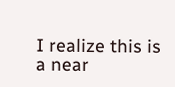I realize this is a near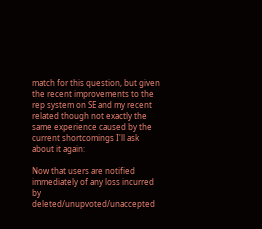match for this question, but given the recent improvements to the rep system on SE and my recent related though not exactly the same experience caused by the current shortcomings I'll ask about it again:

Now that users are notified immediately of any loss incurred by deleted/unupvoted/unaccepted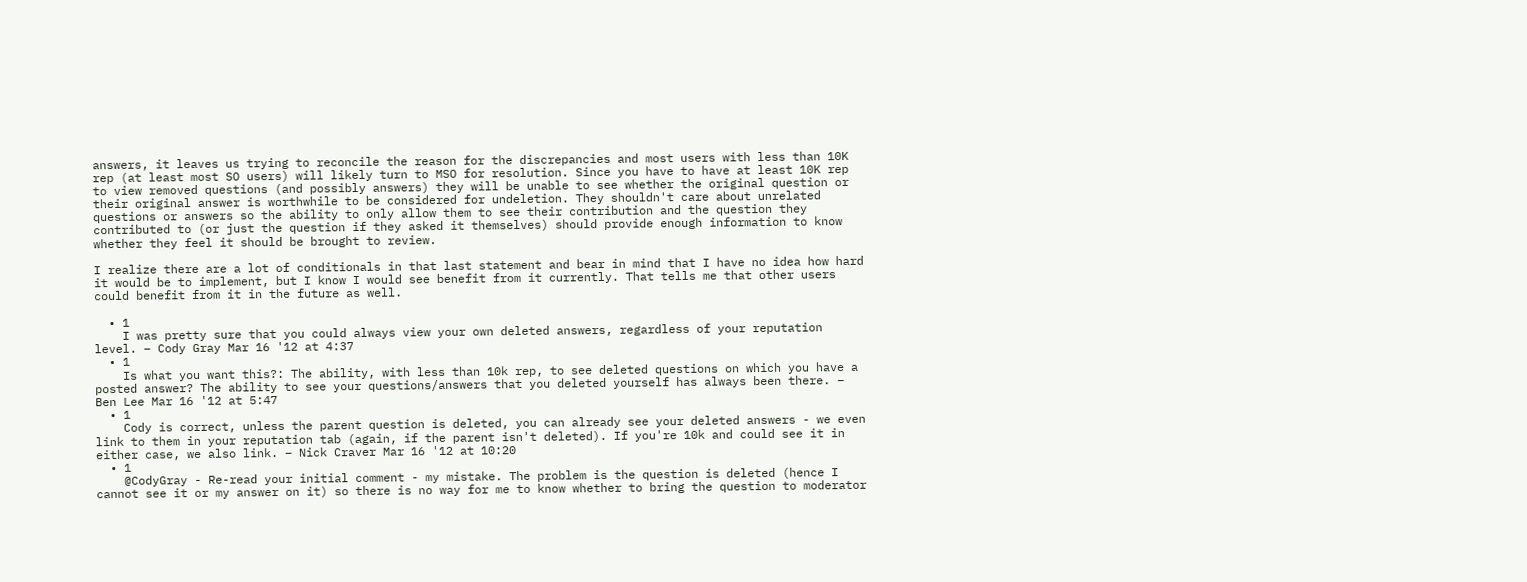answers, it leaves us trying to reconcile the reason for the discrepancies and most users with less than 10K rep (at least most SO users) will likely turn to MSO for resolution. Since you have to have at least 10K rep to view removed questions (and possibly answers) they will be unable to see whether the original question or their original answer is worthwhile to be considered for undeletion. They shouldn't care about unrelated questions or answers so the ability to only allow them to see their contribution and the question they contributed to (or just the question if they asked it themselves) should provide enough information to know whether they feel it should be brought to review.

I realize there are a lot of conditionals in that last statement and bear in mind that I have no idea how hard it would be to implement, but I know I would see benefit from it currently. That tells me that other users could benefit from it in the future as well.

  • 1
    I was pretty sure that you could always view your own deleted answers, regardless of your reputation level. – Cody Gray Mar 16 '12 at 4:37
  • 1
    Is what you want this?: The ability, with less than 10k rep, to see deleted questions on which you have a posted answer? The ability to see your questions/answers that you deleted yourself has always been there. – Ben Lee Mar 16 '12 at 5:47
  • 1
    Cody is correct, unless the parent question is deleted, you can already see your deleted answers - we even link to them in your reputation tab (again, if the parent isn't deleted). If you're 10k and could see it in either case, we also link. – Nick Craver Mar 16 '12 at 10:20
  • 1
    @CodyGray - Re-read your initial comment - my mistake. The problem is the question is deleted (hence I cannot see it or my answer on it) so there is no way for me to know whether to bring the question to moderator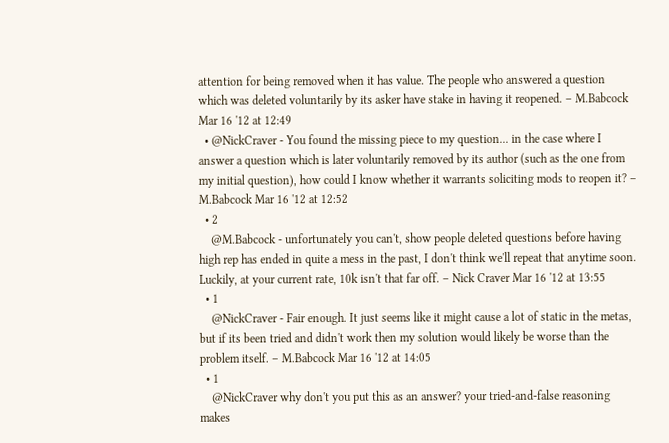attention for being removed when it has value. The people who answered a question which was deleted voluntarily by its asker have stake in having it reopened. – M.Babcock Mar 16 '12 at 12:49
  • @NickCraver - You found the missing piece to my question... in the case where I answer a question which is later voluntarily removed by its author (such as the one from my initial question), how could I know whether it warrants soliciting mods to reopen it? – M.Babcock Mar 16 '12 at 12:52
  • 2
    @M.Babcock - unfortunately you can't, show people deleted questions before having high rep has ended in quite a mess in the past, I don't think we'll repeat that anytime soon. Luckily, at your current rate, 10k isn't that far off. – Nick Craver Mar 16 '12 at 13:55
  • 1
    @NickCraver - Fair enough. It just seems like it might cause a lot of static in the metas, but if its been tried and didn't work then my solution would likely be worse than the problem itself. – M.Babcock Mar 16 '12 at 14:05
  • 1
    @NickCraver why don't you put this as an answer? your tried-and-false reasoning makes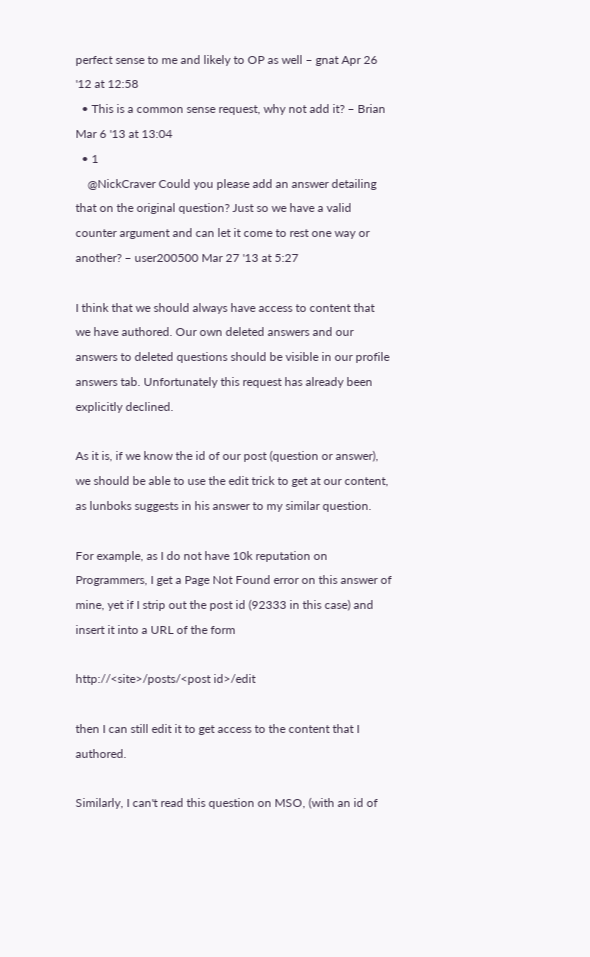perfect sense to me and likely to OP as well – gnat Apr 26 '12 at 12:58
  • This is a common sense request, why not add it? – Brian Mar 6 '13 at 13:04
  • 1
    @NickCraver Could you please add an answer detailing that on the original question? Just so we have a valid counter argument and can let it come to rest one way or another? – user200500 Mar 27 '13 at 5:27

I think that we should always have access to content that we have authored. Our own deleted answers and our answers to deleted questions should be visible in our profile answers tab. Unfortunately this request has already been explicitly declined.

As it is, if we know the id of our post (question or answer), we should be able to use the edit trick to get at our content, as lunboks suggests in his answer to my similar question.

For example, as I do not have 10k reputation on Programmers, I get a Page Not Found error on this answer of mine, yet if I strip out the post id (92333 in this case) and insert it into a URL of the form

http://<site>/posts/<post id>/edit

then I can still edit it to get access to the content that I authored.

Similarly, I can't read this question on MSO, (with an id of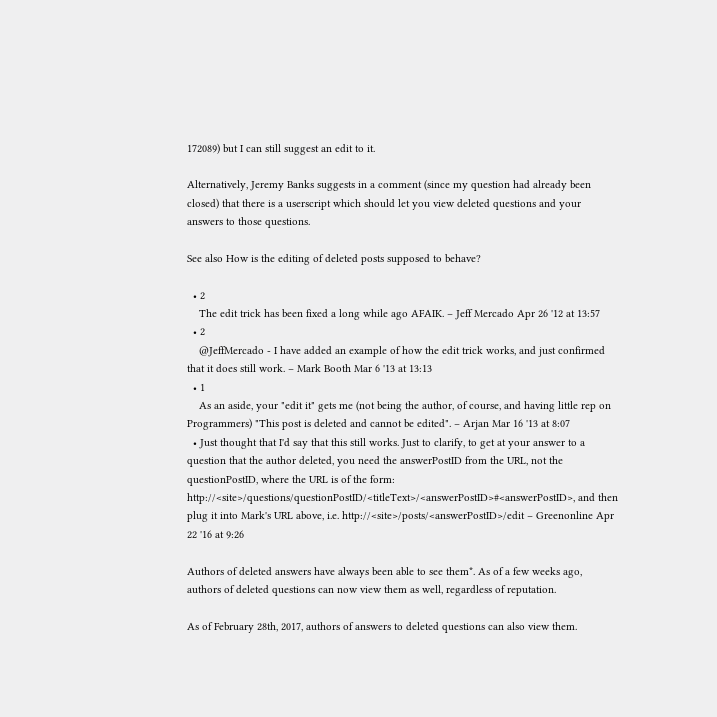172089) but I can still suggest an edit to it.

Alternatively, Jeremy Banks suggests in a comment (since my question had already been closed) that there is a userscript which should let you view deleted questions and your answers to those questions.

See also How is the editing of deleted posts supposed to behave?

  • 2
    The edit trick has been fixed a long while ago AFAIK. – Jeff Mercado Apr 26 '12 at 13:57
  • 2
    @JeffMercado - I have added an example of how the edit trick works, and just confirmed that it does still work. – Mark Booth Mar 6 '13 at 13:13
  • 1
    As an aside, your "edit it" gets me (not being the author, of course, and having little rep on Programmers) "This post is deleted and cannot be edited". – Arjan Mar 16 '13 at 8:07
  • Just thought that I'd say that this still works. Just to clarify, to get at your answer to a question that the author deleted, you need the answerPostID from the URL, not the questionPostID, where the URL is of the form: http://<site>/questions/questionPostID/<titleText>/<answerPostID>#<answerPostID>, and then plug it into Mark's URL above, i.e. http://<site>/posts/<answerPostID>/edit – Greenonline Apr 22 '16 at 9:26

Authors of deleted answers have always been able to see them*. As of a few weeks ago, authors of deleted questions can now view them as well, regardless of reputation.

As of February 28th, 2017, authors of answers to deleted questions can also view them.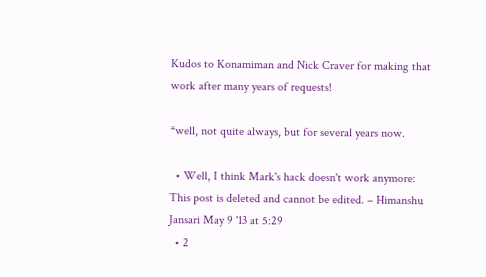Kudos to Konamiman and Nick Craver for making that work after many years of requests!

*well, not quite always, but for several years now.

  • Well, I think Mark's hack doesn't work anymore: This post is deleted and cannot be edited. – Himanshu Jansari May 9 '13 at 5:29
  • 2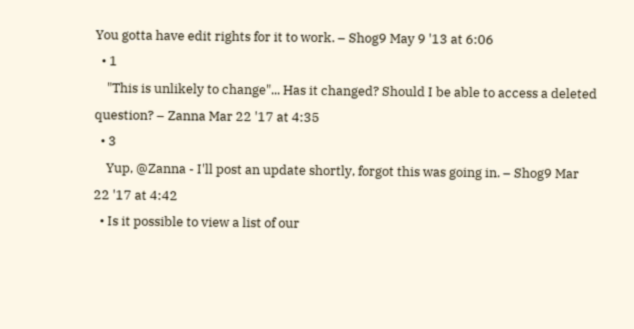You gotta have edit rights for it to work. – Shog9 May 9 '13 at 6:06
  • 1
    "This is unlikely to change"... Has it changed? Should I be able to access a deleted question? – Zanna Mar 22 '17 at 4:35
  • 3
    Yup, @Zanna - I'll post an update shortly, forgot this was going in. – Shog9 Mar 22 '17 at 4:42
  • Is it possible to view a list of our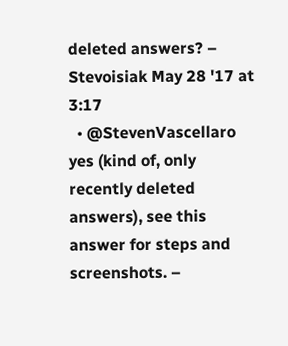deleted answers? – Stevoisiak May 28 '17 at 3:17
  • @StevenVascellaro yes (kind of, only recently deleted answers), see this answer for steps and screenshots. –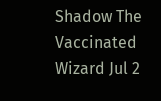Shadow The Vaccinated Wizard Jul 2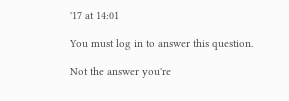'17 at 14:01

You must log in to answer this question.

Not the answer you're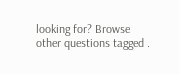looking for? Browse other questions tagged .